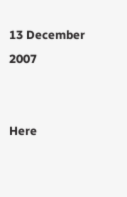13 December 2007


Here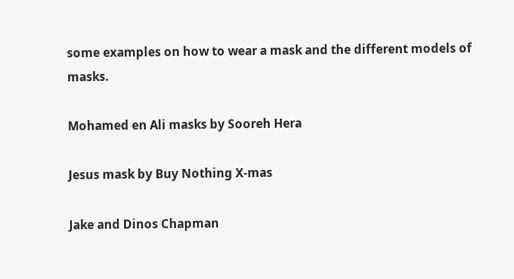some examples on how to wear a mask and the different models of masks.

Mohamed en Ali masks by Sooreh Hera

Jesus mask by Buy Nothing X-mas

Jake and Dinos Chapman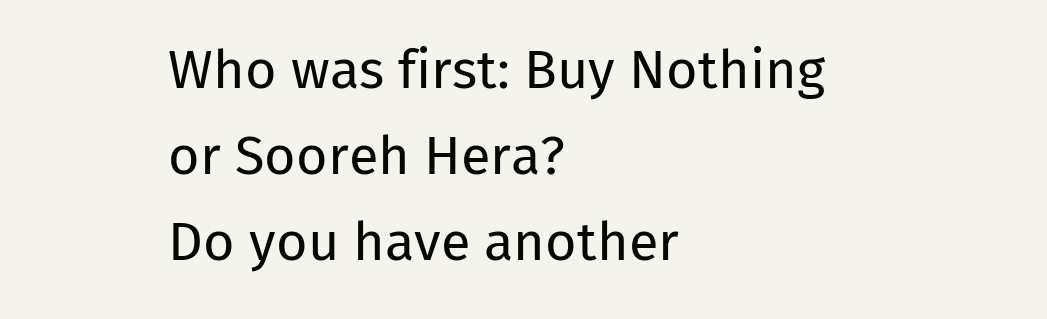Who was first: Buy Nothing or Sooreh Hera?
Do you have another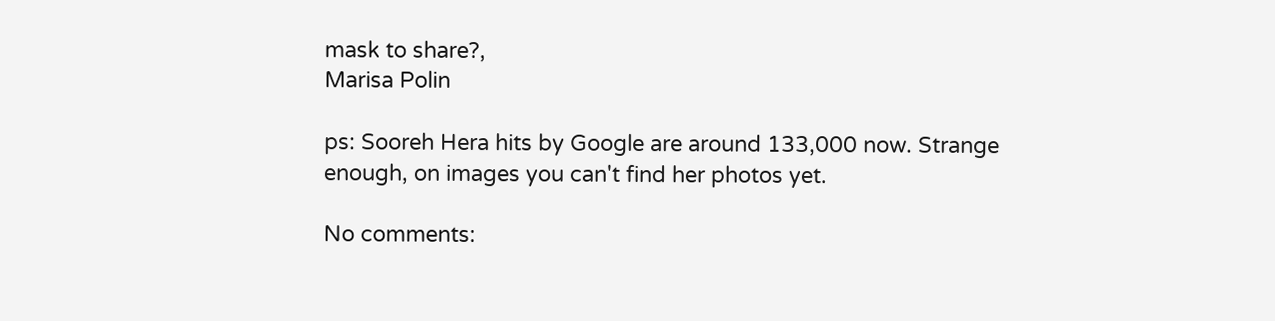mask to share?,
Marisa Polin

ps: Sooreh Hera hits by Google are around 133,000 now. Strange enough, on images you can't find her photos yet.

No comments: